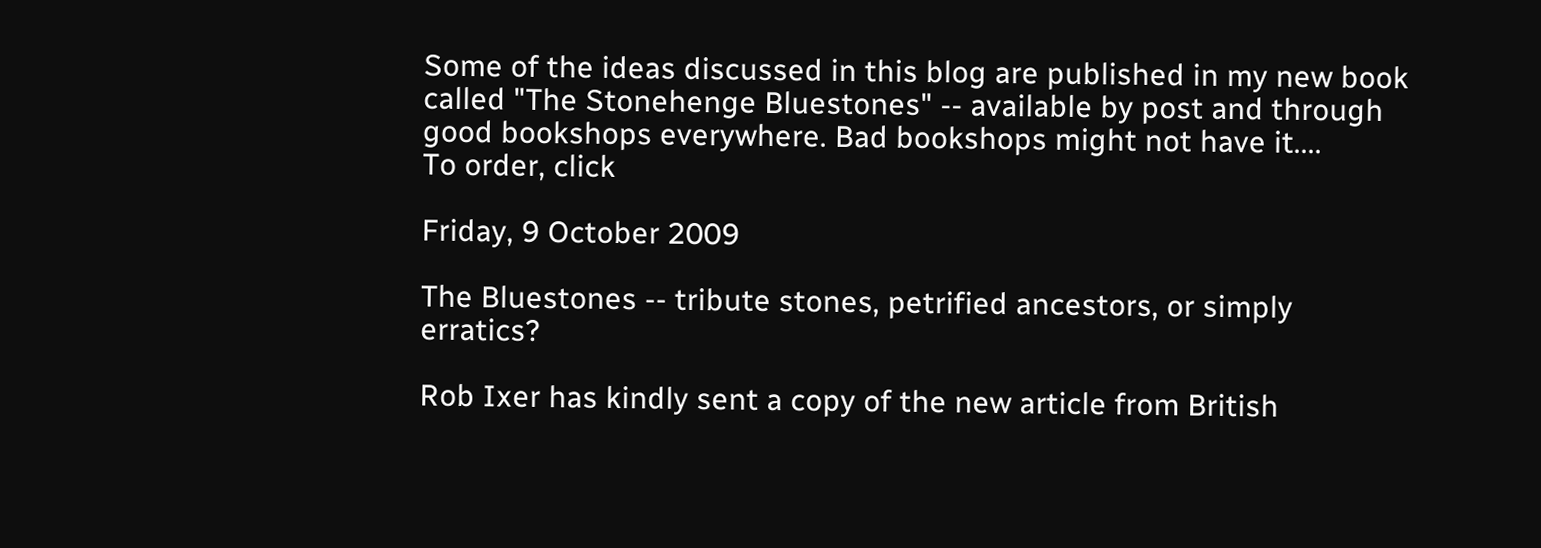Some of the ideas discussed in this blog are published in my new book called "The Stonehenge Bluestones" -- available by post and through good bookshops everywhere. Bad bookshops might not have it....
To order, click

Friday, 9 October 2009

The Bluestones -- tribute stones, petrified ancestors, or simply erratics?

Rob Ixer has kindly sent a copy of the new article from British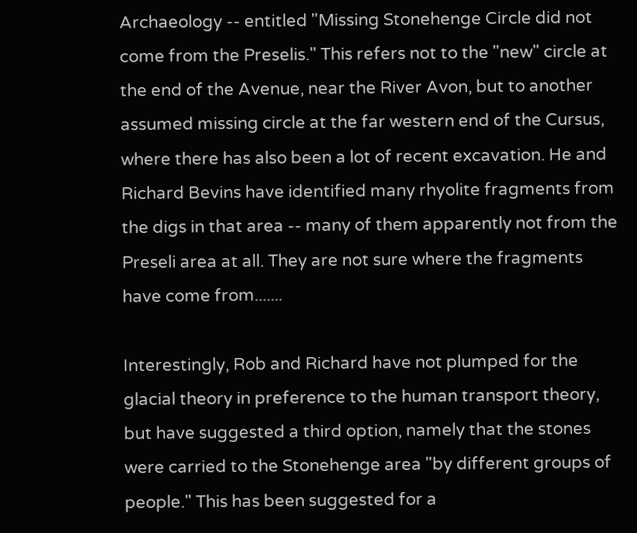Archaeology -- entitled "Missing Stonehenge Circle did not come from the Preselis." This refers not to the "new" circle at the end of the Avenue, near the River Avon, but to another assumed missing circle at the far western end of the Cursus, where there has also been a lot of recent excavation. He and Richard Bevins have identified many rhyolite fragments from the digs in that area -- many of them apparently not from the Preseli area at all. They are not sure where the fragments have come from.......

Interestingly, Rob and Richard have not plumped for the glacial theory in preference to the human transport theory, but have suggested a third option, namely that the stones were carried to the Stonehenge area "by different groups of people." This has been suggested for a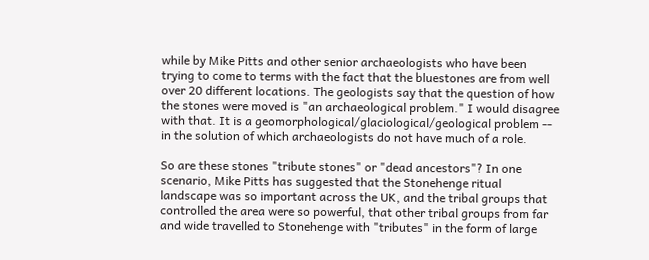while by Mike Pitts and other senior archaeologists who have been trying to come to terms with the fact that the bluestones are from well over 20 different locations. The geologists say that the question of how the stones were moved is "an archaeological problem." I would disagree with that. It is a geomorphological/glaciological/geological problem -- in the solution of which archaeologists do not have much of a role.

So are these stones "tribute stones" or "dead ancestors"? In one scenario, Mike Pitts has suggested that the Stonehenge ritual landscape was so important across the UK, and the tribal groups that controlled the area were so powerful, that other tribal groups from far and wide travelled to Stonehenge with "tributes" in the form of large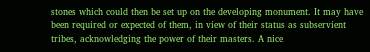stones which could then be set up on the developing monument. It may have been required or expected of them, in view of their status as subservient tribes, acknowledging the power of their masters. A nice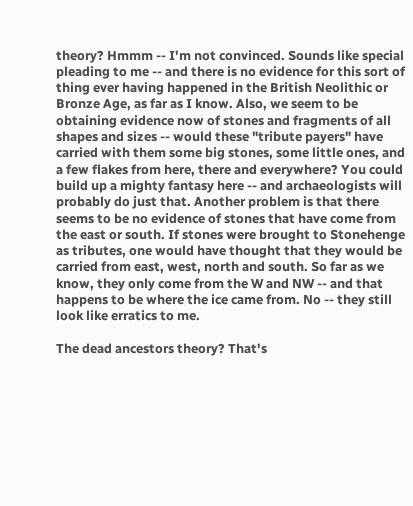theory? Hmmm -- I'm not convinced. Sounds like special pleading to me -- and there is no evidence for this sort of thing ever having happened in the British Neolithic or Bronze Age, as far as I know. Also, we seem to be obtaining evidence now of stones and fragments of all shapes and sizes -- would these "tribute payers" have carried with them some big stones, some little ones, and a few flakes from here, there and everywhere? You could build up a mighty fantasy here -- and archaeologists will probably do just that. Another problem is that there seems to be no evidence of stones that have come from the east or south. If stones were brought to Stonehenge as tributes, one would have thought that they would be carried from east, west, north and south. So far as we know, they only come from the W and NW -- and that happens to be where the ice came from. No -- they still look like erratics to me.

The dead ancestors theory? That's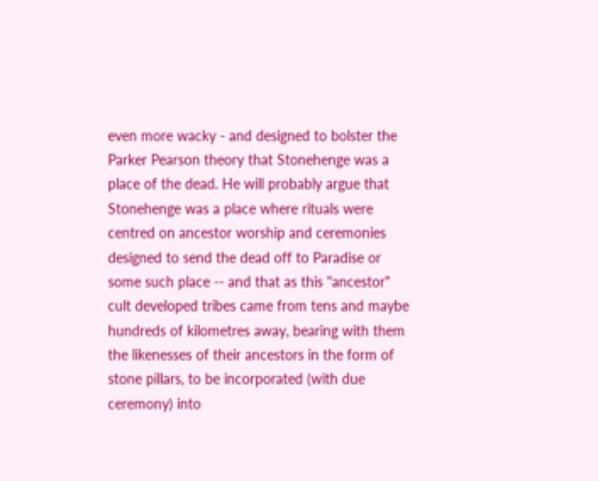even more wacky - and designed to bolster the Parker Pearson theory that Stonehenge was a place of the dead. He will probably argue that Stonehenge was a place where rituals were centred on ancestor worship and ceremonies designed to send the dead off to Paradise or some such place -- and that as this "ancestor" cult developed tribes came from tens and maybe hundreds of kilometres away, bearing with them the likenesses of their ancestors in the form of stone pillars, to be incorporated (with due ceremony) into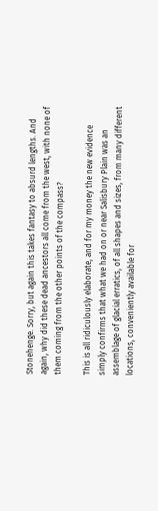Stonehenge. Sorry, but again this takes fantasy to absurd lengths. And again, why did these dead ancestors all come from the west, with none of them coming from the other points of the compass?

This is all ridiculously elaborate, and for my money the new evidence simply confirms that what we had on or near Salisbury Plain was an assemblage of glacial erratics, of all shapes and sizes, from many different locations, conveniently available for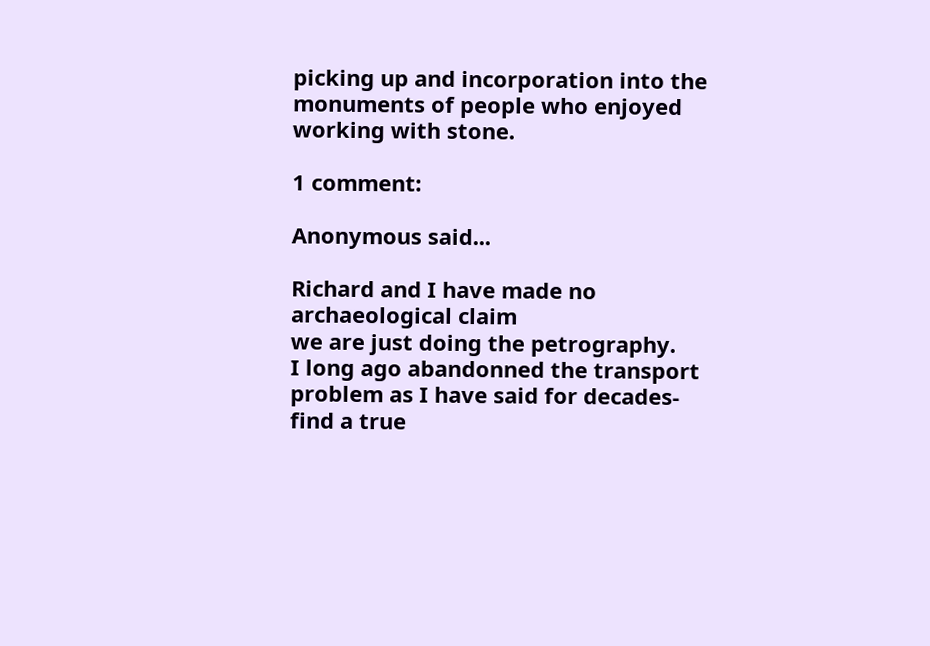picking up and incorporation into the monuments of people who enjoyed working with stone.

1 comment:

Anonymous said...

Richard and I have made no archaeological claim
we are just doing the petrography.
I long ago abandonned the transport problem as I have said for decades-find a true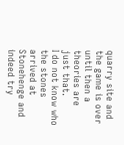quarry site and the game is over until then a theories are just that.
I do not know who the stones arrived at Stonehenge and indeed try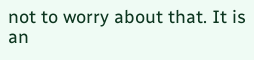not to worry about that. It is an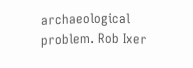archaeological problem. Rob Ixer